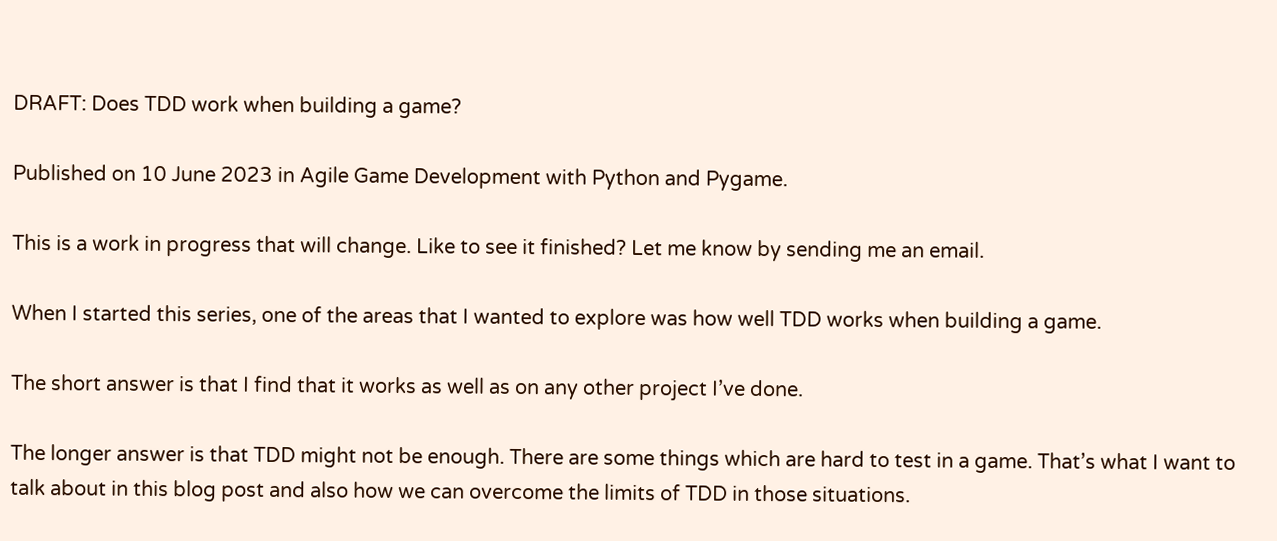DRAFT: Does TDD work when building a game?

Published on 10 June 2023 in Agile Game Development with Python and Pygame.

This is a work in progress that will change. Like to see it finished? Let me know by sending me an email.

When I started this series, one of the areas that I wanted to explore was how well TDD works when building a game.

The short answer is that I find that it works as well as on any other project I’ve done.

The longer answer is that TDD might not be enough. There are some things which are hard to test in a game. That’s what I want to talk about in this blog post and also how we can overcome the limits of TDD in those situations.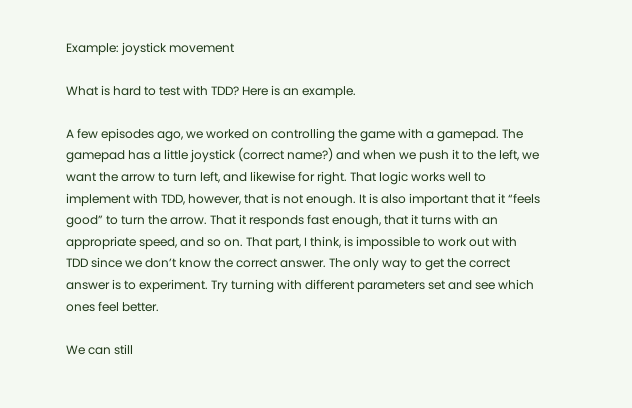Example: joystick movement

What is hard to test with TDD? Here is an example.

A few episodes ago, we worked on controlling the game with a gamepad. The gamepad has a little joystick (correct name?) and when we push it to the left, we want the arrow to turn left, and likewise for right. That logic works well to implement with TDD, however, that is not enough. It is also important that it “feels good” to turn the arrow. That it responds fast enough, that it turns with an appropriate speed, and so on. That part, I think, is impossible to work out with TDD since we don’t know the correct answer. The only way to get the correct answer is to experiment. Try turning with different parameters set and see which ones feel better.

We can still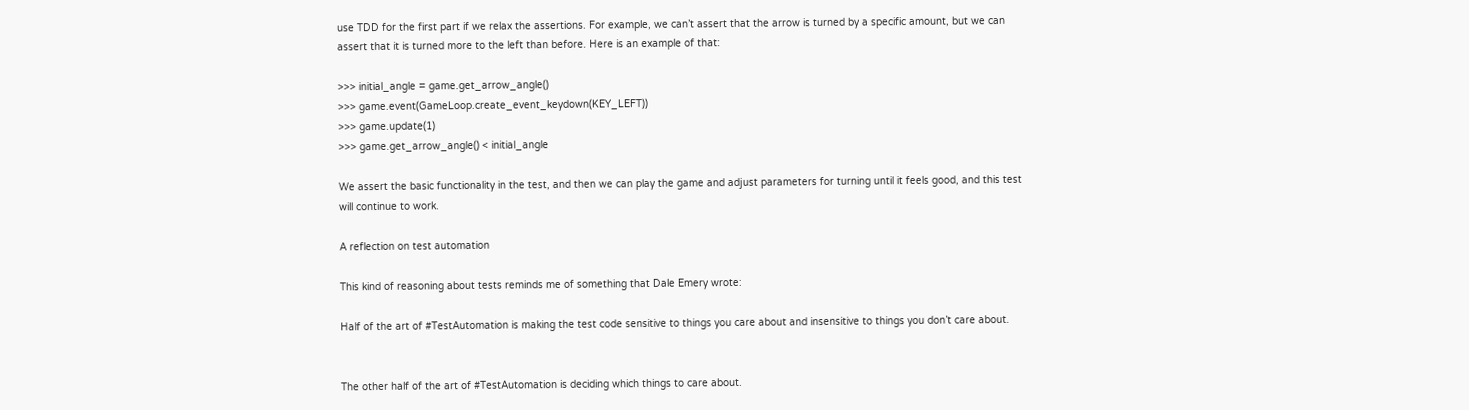use TDD for the first part if we relax the assertions. For example, we can’t assert that the arrow is turned by a specific amount, but we can assert that it is turned more to the left than before. Here is an example of that:

>>> initial_angle = game.get_arrow_angle()
>>> game.event(GameLoop.create_event_keydown(KEY_LEFT))
>>> game.update(1)
>>> game.get_arrow_angle() < initial_angle

We assert the basic functionality in the test, and then we can play the game and adjust parameters for turning until it feels good, and this test will continue to work.

A reflection on test automation

This kind of reasoning about tests reminds me of something that Dale Emery wrote:

Half of the art of #TestAutomation is making the test code sensitive to things you care about and insensitive to things you don’t care about.


The other half of the art of #TestAutomation is deciding which things to care about.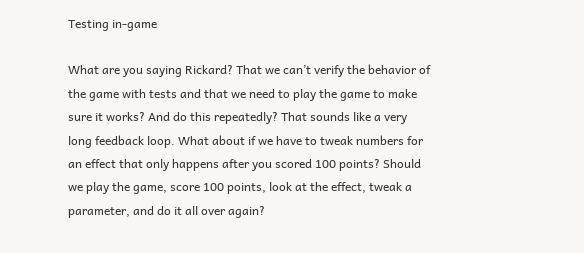Testing in-game

What are you saying Rickard? That we can’t verify the behavior of the game with tests and that we need to play the game to make sure it works? And do this repeatedly? That sounds like a very long feedback loop. What about if we have to tweak numbers for an effect that only happens after you scored 100 points? Should we play the game, score 100 points, look at the effect, tweak a parameter, and do it all over again?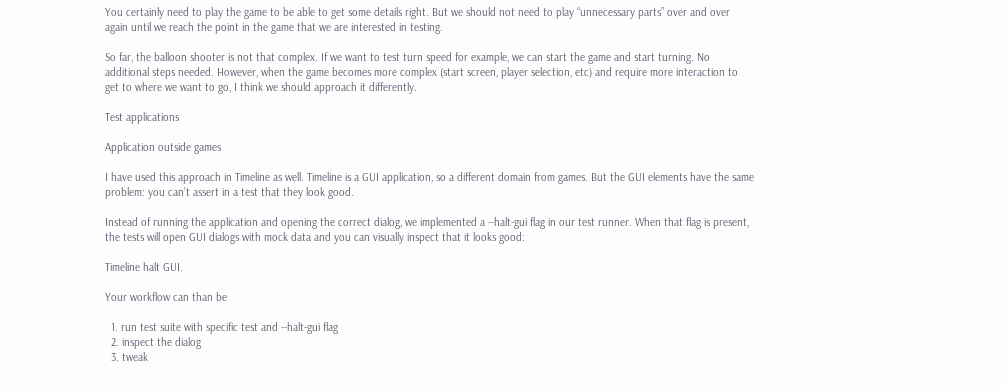You certainly need to play the game to be able to get some details right. But we should not need to play “unnecessary parts” over and over again until we reach the point in the game that we are interested in testing.

So far, the balloon shooter is not that complex. If we want to test turn speed for example, we can start the game and start turning. No additional steps needed. However, when the game becomes more complex (start screen, player selection, etc) and require more interaction to get to where we want to go, I think we should approach it differently.

Test applications

Application outside games

I have used this approach in Timeline as well. Timeline is a GUI application, so a different domain from games. But the GUI elements have the same problem: you can’t assert in a test that they look good.

Instead of running the application and opening the correct dialog, we implemented a --halt-gui flag in our test runner. When that flag is present, the tests will open GUI dialogs with mock data and you can visually inspect that it looks good:

Timeline halt GUI.

Your workflow can than be

  1. run test suite with specific test and --halt-gui flag
  2. inspect the dialog
  3. tweak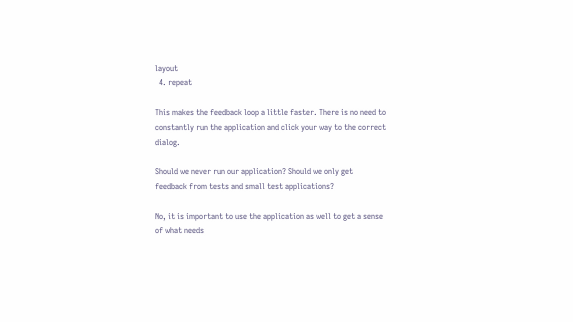layout
  4. repeat

This makes the feedback loop a little faster. There is no need to constantly run the application and click your way to the correct dialog.

Should we never run our application? Should we only get feedback from tests and small test applications?

No, it is important to use the application as well to get a sense of what needs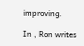improving.

In , Ron writes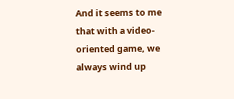And it seems to me that with a video-oriented game, we always wind up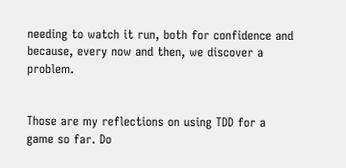needing to watch it run, both for confidence and because, every now and then, we discover a problem.


Those are my reflections on using TDD for a game so far. Do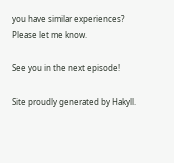you have similar experiences? Please let me know.

See you in the next episode!

Site proudly generated by Hakyll.